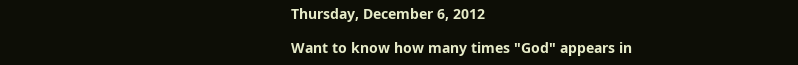Thursday, December 6, 2012

Want to know how many times "God" appears in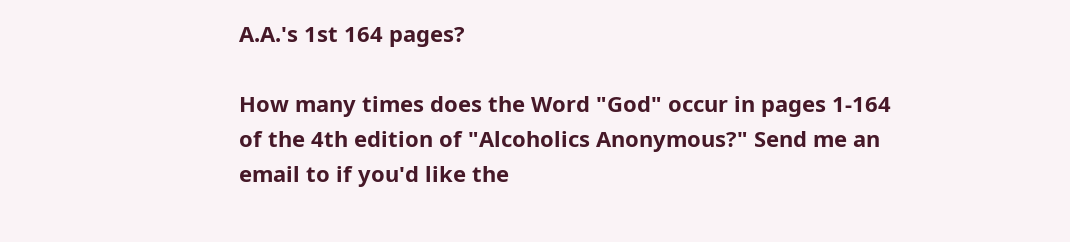A.A.'s 1st 164 pages?

How many times does the Word "God" occur in pages 1-164 of the 4th edition of "Alcoholics Anonymous?" Send me an email to if you'd like the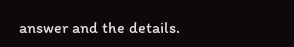answer and the details.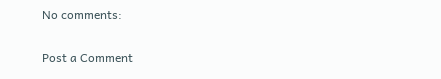No comments:

Post a Comment